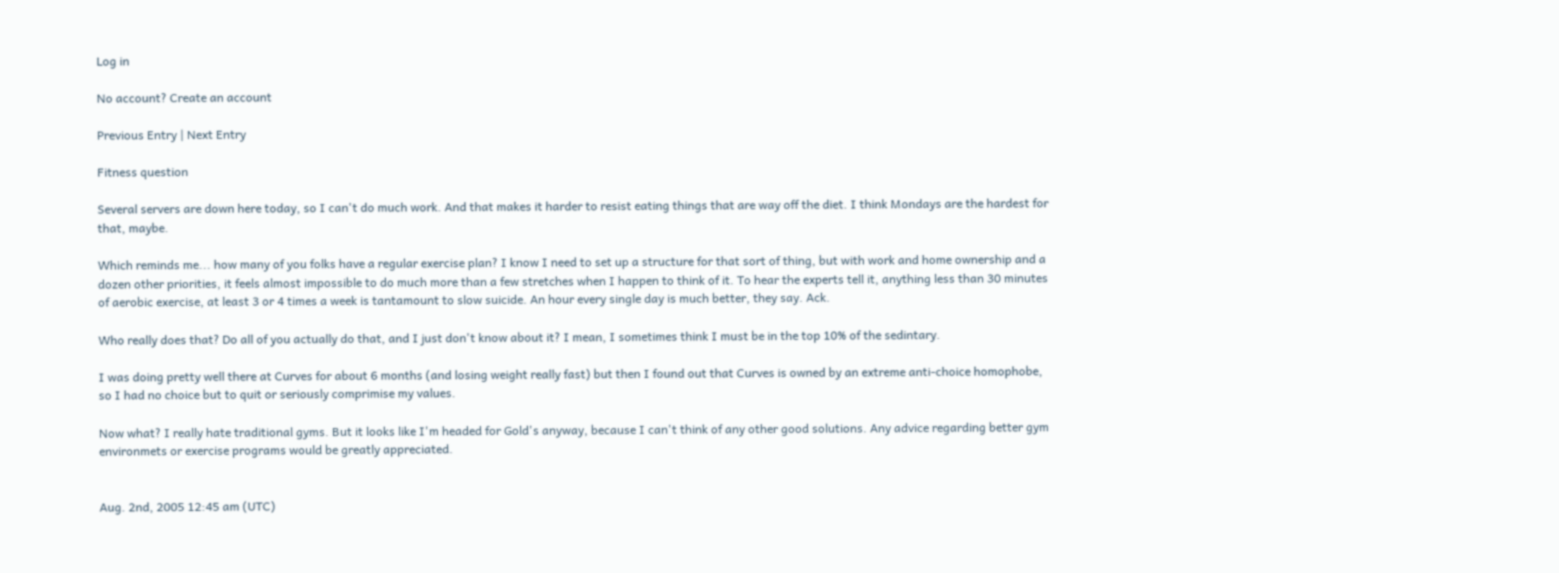Log in

No account? Create an account

Previous Entry | Next Entry

Fitness question

Several servers are down here today, so I can't do much work. And that makes it harder to resist eating things that are way off the diet. I think Mondays are the hardest for that, maybe.

Which reminds me... how many of you folks have a regular exercise plan? I know I need to set up a structure for that sort of thing, but with work and home ownership and a dozen other priorities, it feels almost impossible to do much more than a few stretches when I happen to think of it. To hear the experts tell it, anything less than 30 minutes of aerobic exercise, at least 3 or 4 times a week is tantamount to slow suicide. An hour every single day is much better, they say. Ack.

Who really does that? Do all of you actually do that, and I just don't know about it? I mean, I sometimes think I must be in the top 10% of the sedintary.

I was doing pretty well there at Curves for about 6 months (and losing weight really fast) but then I found out that Curves is owned by an extreme anti-choice homophobe, so I had no choice but to quit or seriously comprimise my values.

Now what? I really hate traditional gyms. But it looks like I'm headed for Gold's anyway, because I can't think of any other good solutions. Any advice regarding better gym environmets or exercise programs would be greatly appreciated.


Aug. 2nd, 2005 12:45 am (UTC)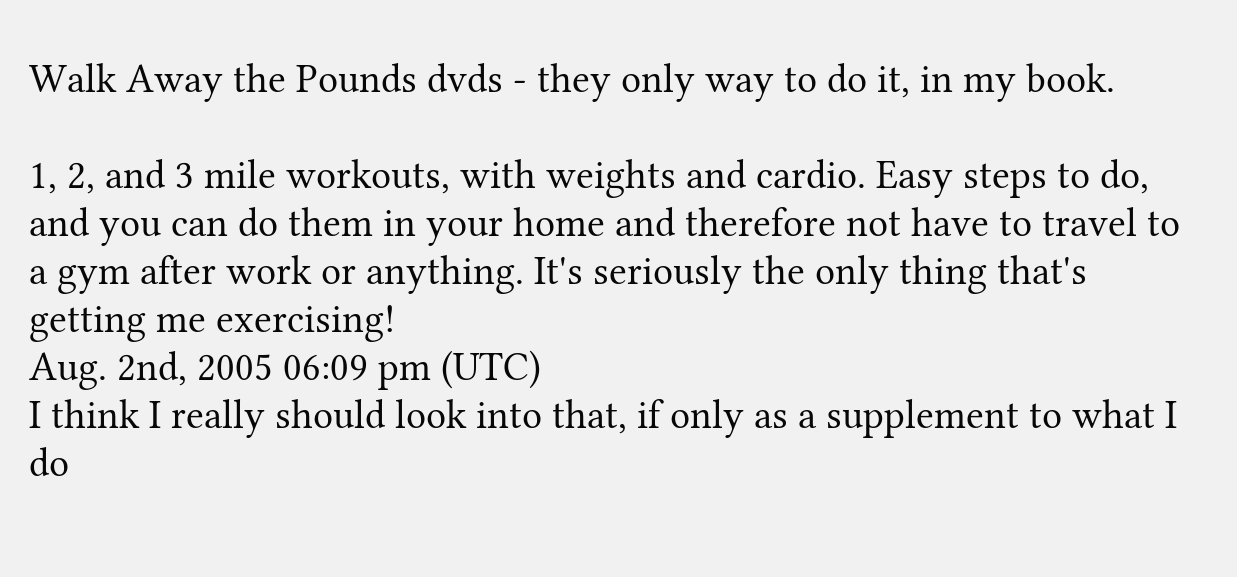Walk Away the Pounds dvds - they only way to do it, in my book.

1, 2, and 3 mile workouts, with weights and cardio. Easy steps to do, and you can do them in your home and therefore not have to travel to a gym after work or anything. It's seriously the only thing that's getting me exercising!
Aug. 2nd, 2005 06:09 pm (UTC)
I think I really should look into that, if only as a supplement to what I do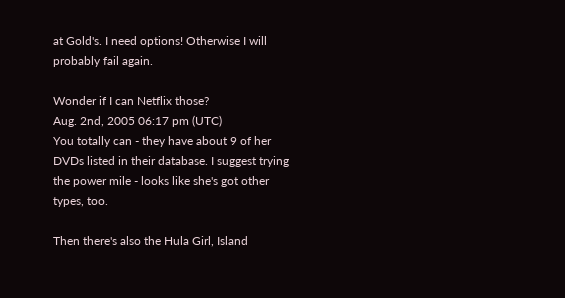at Gold's. I need options! Otherwise I will probably fail again.

Wonder if I can Netflix those?
Aug. 2nd, 2005 06:17 pm (UTC)
You totally can - they have about 9 of her DVDs listed in their database. I suggest trying the power mile - looks like she's got other types, too.

Then there's also the Hula Girl, Island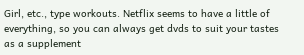Girl, etc., type workouts. Netflix seems to have a little of everything, so you can always get dvds to suit your tastes as a supplement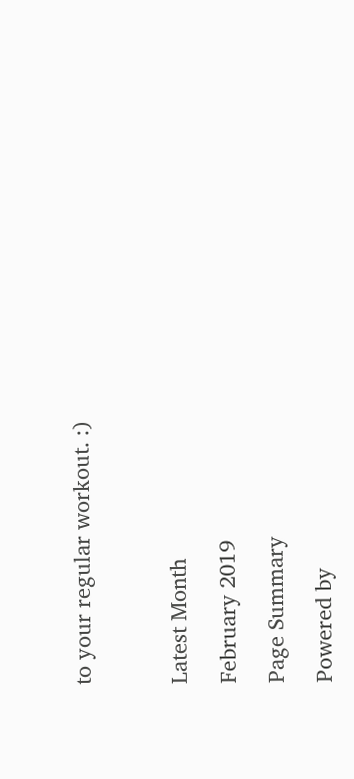to your regular workout. :)



Latest Month

February 2019

Page Summary

Powered by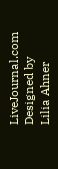LiveJournal.com
Designed by Lilia Ahner